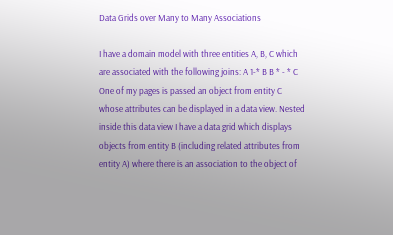Data Grids over Many to Many Associations

I have a domain model with three entities A, B, C which are associated with the following joins: A 1-* B B * - * C One of my pages is passed an object from entity C whose attributes can be displayed in a data view. Nested inside this data view I have a data grid which displays objects from entity B (including related attributes from entity A) where there is an association to the object of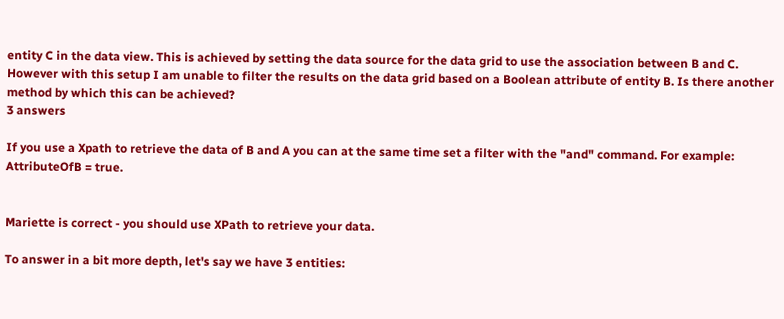entity C in the data view. This is achieved by setting the data source for the data grid to use the association between B and C. However with this setup I am unable to filter the results on the data grid based on a Boolean attribute of entity B. Is there another method by which this can be achieved?
3 answers

If you use a Xpath to retrieve the data of B and A you can at the same time set a filter with the "and" command. For example: AttributeOfB = true.


Mariette is correct - you should use XPath to retrieve your data.

To answer in a bit more depth, let's say we have 3 entities: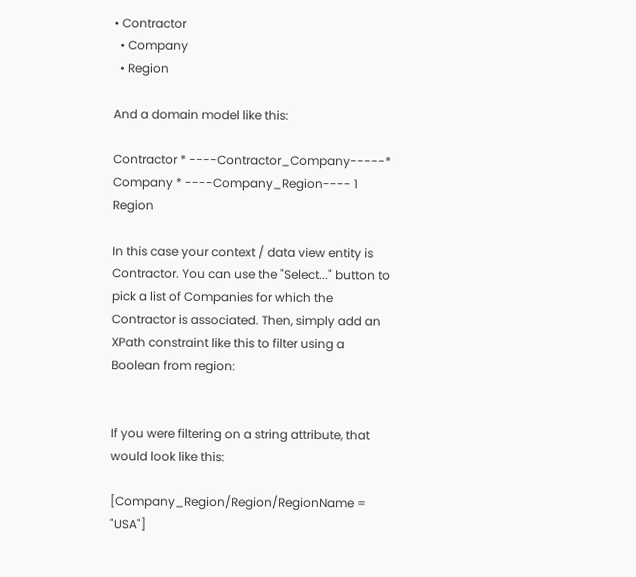• Contractor
  • Company
  • Region

And a domain model like this:

Contractor * ----Contractor_Company-----* Company * ----Company_Region---- 1 Region

In this case your context / data view entity is Contractor. You can use the "Select..." button to pick a list of Companies for which the Contractor is associated. Then, simply add an XPath constraint like this to filter using a Boolean from region:


If you were filtering on a string attribute, that would look like this:

[Company_Region/Region/RegionName = "USA"]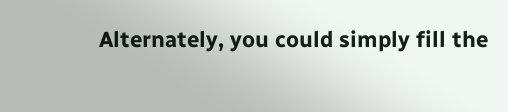Alternately, you could simply fill the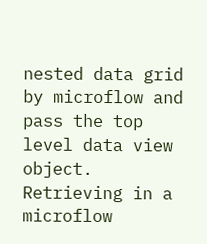nested data grid by microflow and pass the top level data view object. Retrieving in a microflow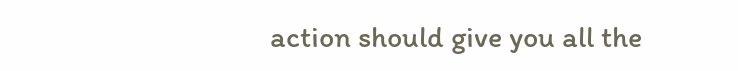action should give you all the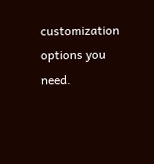customization options you need.